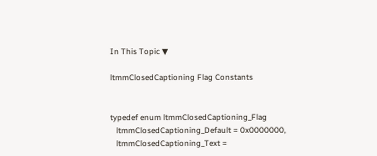In This Topic ▼

ltmmClosedCaptioning Flag Constants


typedef enum ltmmClosedCaptioning_Flag
   ltmmClosedCaptioning_Default = 0x0000000,
   ltmmClosedCaptioning_Text =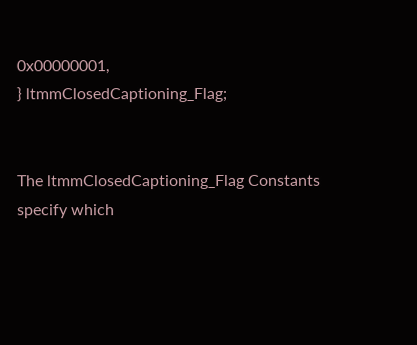0x00000001,
} ltmmClosedCaptioning_Flag;


The ltmmClosedCaptioning_Flag Constants specify which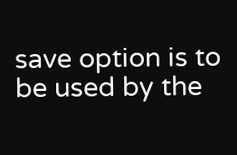save option is to be used by the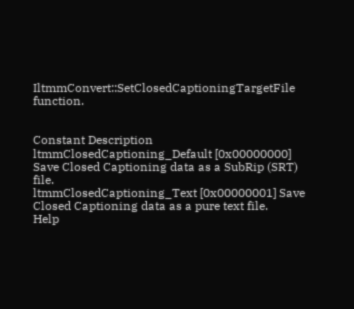IltmmConvert::SetClosedCaptioningTargetFile function.


Constant Description
ltmmClosedCaptioning_Default [0x00000000] Save Closed Captioning data as a SubRip (SRT) file.
ltmmClosedCaptioning_Text [0x00000001] Save Closed Captioning data as a pure text file.
Help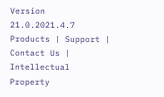Version 21.0.2021.4.7
Products | Support | Contact Us | Intellectual Property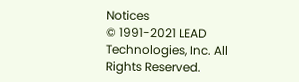Notices
© 1991-2021 LEAD Technologies, Inc. All Rights Reserved.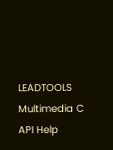LEADTOOLS Multimedia C API Help